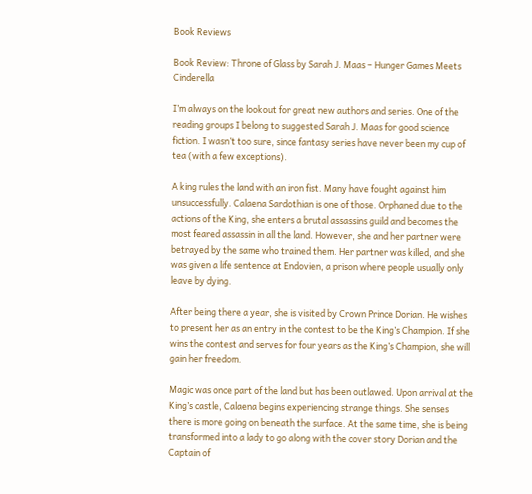Book Reviews

Book Review: Throne of Glass by Sarah J. Maas – Hunger Games Meets Cinderella

I’m always on the lookout for great new authors and series. One of the reading groups I belong to suggested Sarah J. Maas for good science fiction. I wasn’t too sure, since fantasy series have never been my cup of tea (with a few exceptions).

A king rules the land with an iron fist. Many have fought against him unsuccessfully. Calaena Sardothian is one of those. Orphaned due to the actions of the King, she enters a brutal assassins guild and becomes the most feared assassin in all the land. However, she and her partner were betrayed by the same who trained them. Her partner was killed, and she was given a life sentence at Endovien, a prison where people usually only leave by dying.

After being there a year, she is visited by Crown Prince Dorian. He wishes to present her as an entry in the contest to be the King’s Champion. If she wins the contest and serves for four years as the King’s Champion, she will gain her freedom.

Magic was once part of the land but has been outlawed. Upon arrival at the King’s castle, Calaena begins experiencing strange things. She senses there is more going on beneath the surface. At the same time, she is being transformed into a lady to go along with the cover story Dorian and the Captain of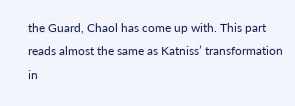the Guard, Chaol has come up with. This part reads almost the same as Katniss’ transformation in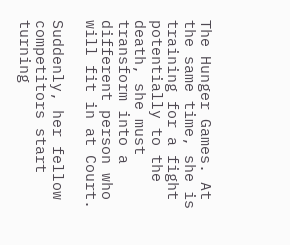The Hunger Games. At the same time, she is training for a fight potentially to the death, she must transform into a different person who will fit in at Court.

Suddenly, her fellow competitors start turning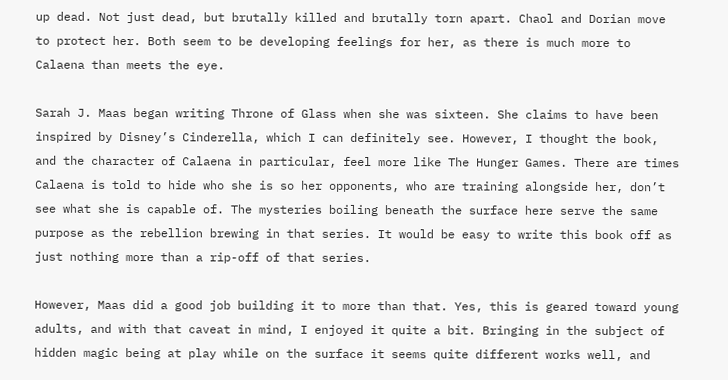up dead. Not just dead, but brutally killed and brutally torn apart. Chaol and Dorian move to protect her. Both seem to be developing feelings for her, as there is much more to Calaena than meets the eye.

Sarah J. Maas began writing Throne of Glass when she was sixteen. She claims to have been inspired by Disney’s Cinderella, which I can definitely see. However, I thought the book, and the character of Calaena in particular, feel more like The Hunger Games. There are times Calaena is told to hide who she is so her opponents, who are training alongside her, don’t see what she is capable of. The mysteries boiling beneath the surface here serve the same purpose as the rebellion brewing in that series. It would be easy to write this book off as just nothing more than a rip-off of that series.

However, Maas did a good job building it to more than that. Yes, this is geared toward young adults, and with that caveat in mind, I enjoyed it quite a bit. Bringing in the subject of hidden magic being at play while on the surface it seems quite different works well, and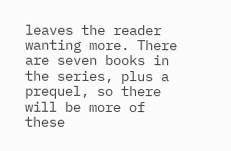leaves the reader wanting more. There are seven books in the series, plus a prequel, so there will be more of these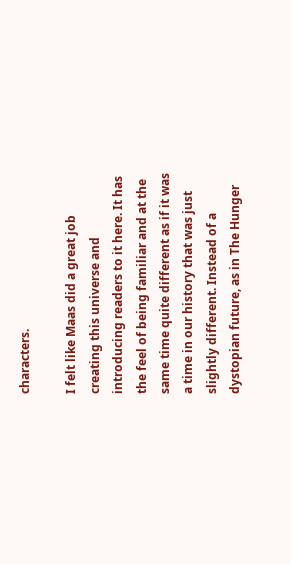characters.

I felt like Maas did a great job creating this universe and introducing readers to it here. It has the feel of being familiar and at the same time quite different as if it was a time in our history that was just slightly different. Instead of a dystopian future, as in The Hunger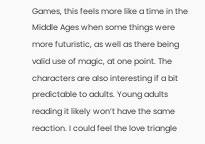Games, this feels more like a time in the Middle Ages when some things were more futuristic, as well as there being valid use of magic, at one point. The characters are also interesting if a bit predictable to adults. Young adults reading it likely won’t have the same reaction. I could feel the love triangle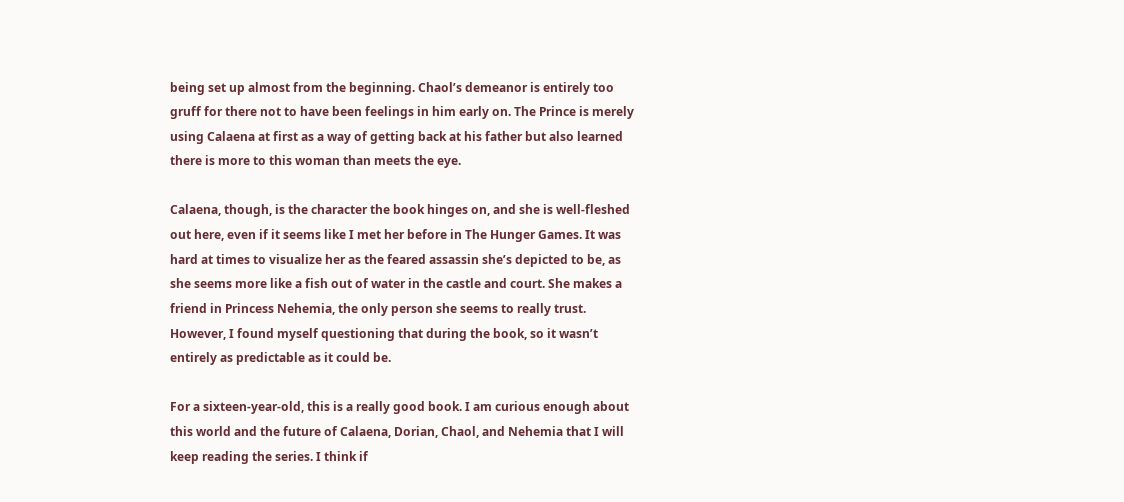being set up almost from the beginning. Chaol’s demeanor is entirely too gruff for there not to have been feelings in him early on. The Prince is merely using Calaena at first as a way of getting back at his father but also learned there is more to this woman than meets the eye.

Calaena, though, is the character the book hinges on, and she is well-fleshed out here, even if it seems like I met her before in The Hunger Games. It was hard at times to visualize her as the feared assassin she’s depicted to be, as she seems more like a fish out of water in the castle and court. She makes a friend in Princess Nehemia, the only person she seems to really trust. However, I found myself questioning that during the book, so it wasn’t entirely as predictable as it could be.

For a sixteen-year-old, this is a really good book. I am curious enough about this world and the future of Calaena, Dorian, Chaol, and Nehemia that I will keep reading the series. I think if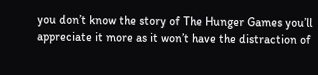you don’t know the story of The Hunger Games you’ll appreciate it more as it won’t have the distraction of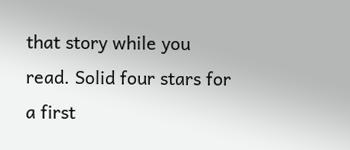that story while you read. Solid four stars for a first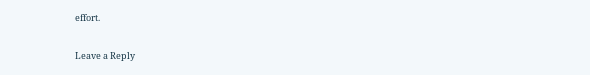effort.

Leave a Reply